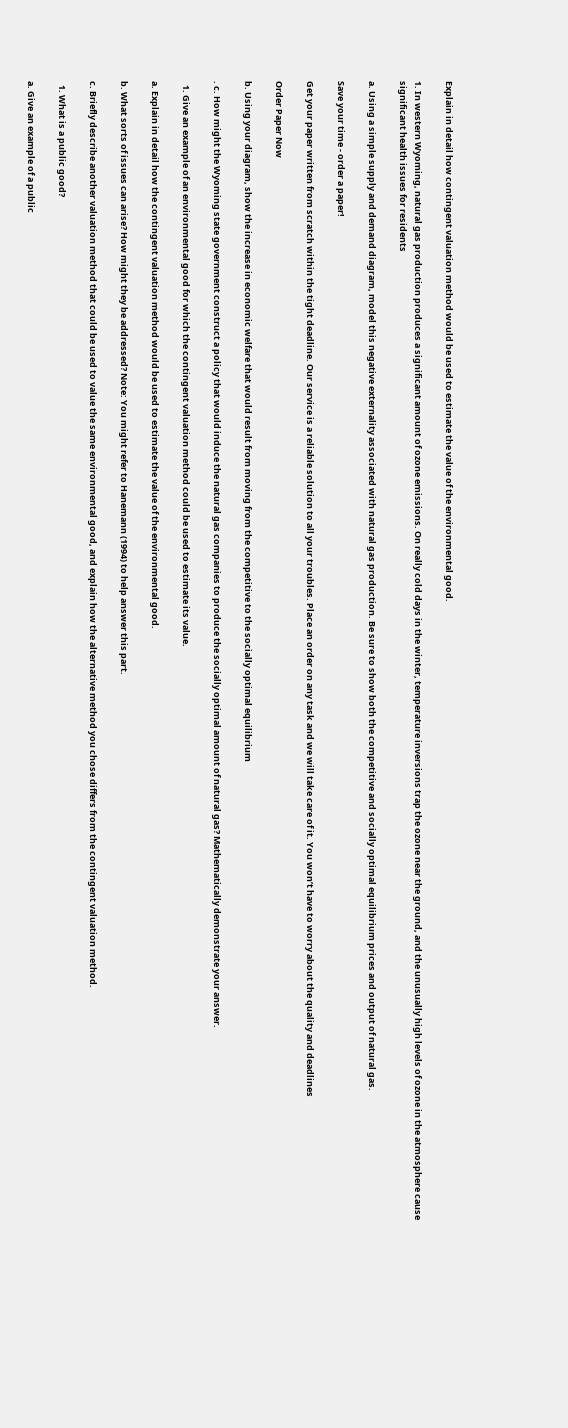Explain in detail how contingent valuation method would be used to estimate the value of the environmental good.

1. In western Wyoming, natural gas production produces a significant amount of ozone emissions. On really cold days in the winter, temperature inversions trap the ozone near the ground, and the unusually high levels of ozone in the atmosphere cause significant health issues for residents

a. Using a simple supply and demand diagram, model this negative externality associated with natural gas production. Be sure to show both the competitive and socially optimal equilibrium prices and output of natural gas.

Save your time - order a paper!

Get your paper written from scratch within the tight deadline. Our service is a reliable solution to all your troubles. Place an order on any task and we will take care of it. You won’t have to worry about the quality and deadlines

Order Paper Now

b. Using your diagram, show the increase in economic welfare that would result from moving from the competitive to the socially optimal equilibrium

. c. How might the Wyoming state government construct a policy that would induce the natural gas companies to produce the socially optimal amount of natural gas? Mathematically demonstrate your answer.

  1. Give an example of an environmental good for which the contingent valuation method could be used to estimate its value.

a. Explain in detail how the contingent valuation method would be used to estimate the value of the environmental good.

b. What sorts of issues can arise? How might they be addressed? Note: You might refer to Hanemann (1994) to help answer this part.

c. Briefly describe another valuation method that could be used to value the same environmental good, and explain how the alternative method you chose differs from the contingent valuation method.

  1. What is a public good?

a. Give an example of a public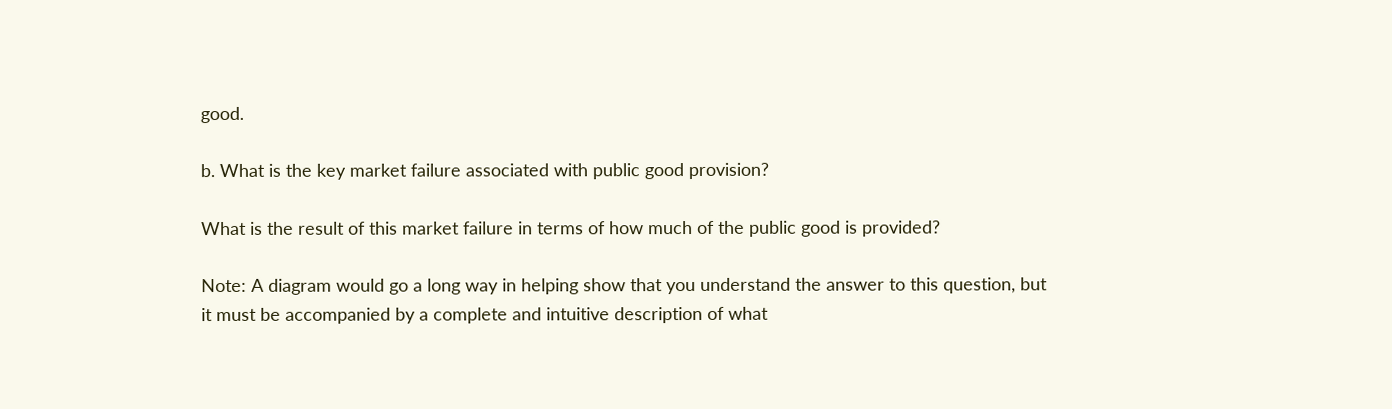good.

b. What is the key market failure associated with public good provision?

What is the result of this market failure in terms of how much of the public good is provided?

Note: A diagram would go a long way in helping show that you understand the answer to this question, but it must be accompanied by a complete and intuitive description of what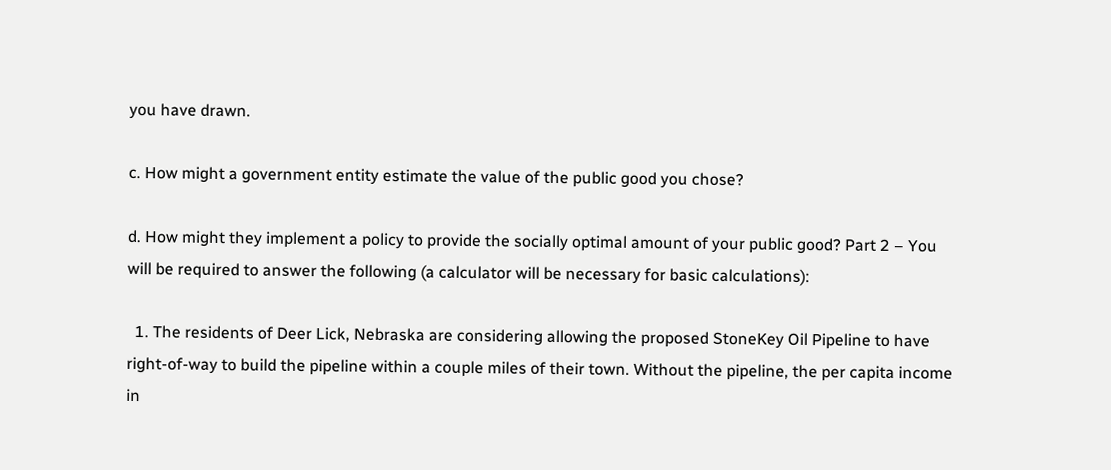you have drawn.

c. How might a government entity estimate the value of the public good you chose?

d. How might they implement a policy to provide the socially optimal amount of your public good? Part 2 – You will be required to answer the following (a calculator will be necessary for basic calculations):

  1. The residents of Deer Lick, Nebraska are considering allowing the proposed StoneKey Oil Pipeline to have right-of-way to build the pipeline within a couple miles of their town. Without the pipeline, the per capita income in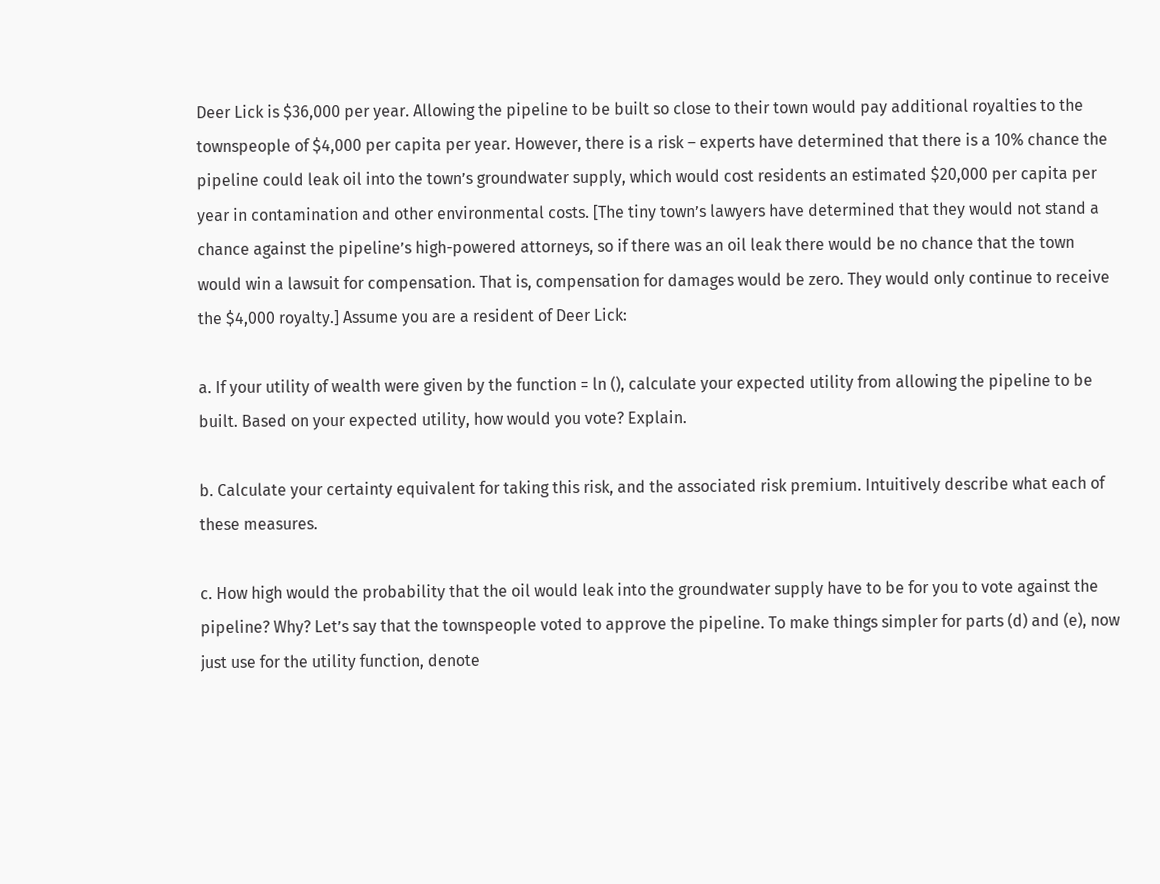Deer Lick is $36,000 per year. Allowing the pipeline to be built so close to their town would pay additional royalties to the townspeople of $4,000 per capita per year. However, there is a risk – experts have determined that there is a 10% chance the pipeline could leak oil into the town’s groundwater supply, which would cost residents an estimated $20,000 per capita per year in contamination and other environmental costs. [The tiny town’s lawyers have determined that they would not stand a chance against the pipeline’s high-powered attorneys, so if there was an oil leak there would be no chance that the town would win a lawsuit for compensation. That is, compensation for damages would be zero. They would only continue to receive the $4,000 royalty.] Assume you are a resident of Deer Lick:

a. If your utility of wealth were given by the function = ln (), calculate your expected utility from allowing the pipeline to be built. Based on your expected utility, how would you vote? Explain.

b. Calculate your certainty equivalent for taking this risk, and the associated risk premium. Intuitively describe what each of these measures.

c. How high would the probability that the oil would leak into the groundwater supply have to be for you to vote against the pipeline? Why? Let’s say that the townspeople voted to approve the pipeline. To make things simpler for parts (d) and (e), now just use for the utility function, denote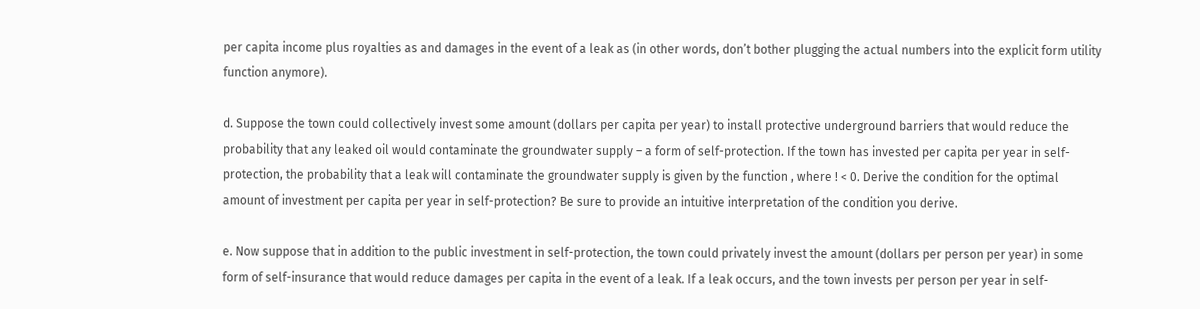per capita income plus royalties as and damages in the event of a leak as (in other words, don’t bother plugging the actual numbers into the explicit form utility function anymore).

d. Suppose the town could collectively invest some amount (dollars per capita per year) to install protective underground barriers that would reduce the probability that any leaked oil would contaminate the groundwater supply – a form of self-protection. If the town has invested per capita per year in self-protection, the probability that a leak will contaminate the groundwater supply is given by the function , where ! < 0. Derive the condition for the optimal amount of investment per capita per year in self-protection? Be sure to provide an intuitive interpretation of the condition you derive.

e. Now suppose that in addition to the public investment in self-protection, the town could privately invest the amount (dollars per person per year) in some form of self-insurance that would reduce damages per capita in the event of a leak. If a leak occurs, and the town invests per person per year in self-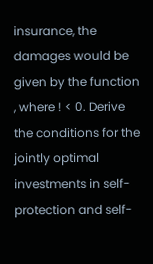insurance, the damages would be given by the function , where ! < 0. Derive the conditions for the jointly optimal investments in self-protection and self-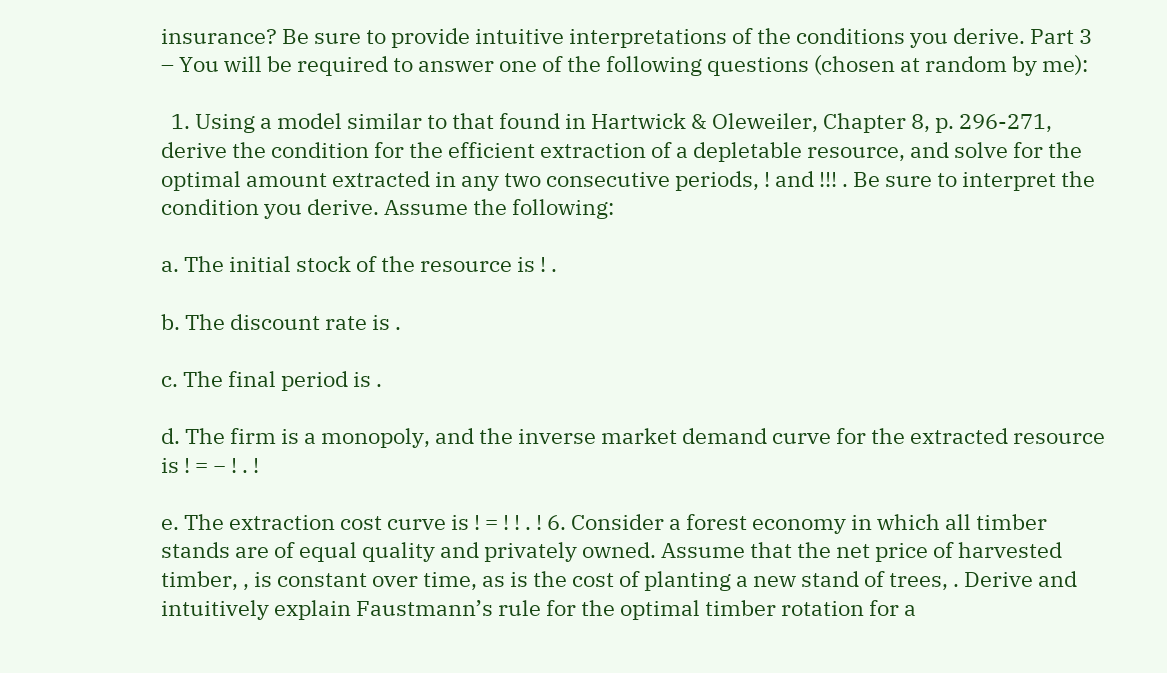insurance? Be sure to provide intuitive interpretations of the conditions you derive. Part 3 – You will be required to answer one of the following questions (chosen at random by me):

  1. Using a model similar to that found in Hartwick & Oleweiler, Chapter 8, p. 296-271, derive the condition for the efficient extraction of a depletable resource, and solve for the optimal amount extracted in any two consecutive periods, ! and !!! . Be sure to interpret the condition you derive. Assume the following:

a. The initial stock of the resource is ! .

b. The discount rate is .

c. The final period is .

d. The firm is a monopoly, and the inverse market demand curve for the extracted resource is ! = − ! . !

e. The extraction cost curve is ! = ! ! . ! 6. Consider a forest economy in which all timber stands are of equal quality and privately owned. Assume that the net price of harvested timber, , is constant over time, as is the cost of planting a new stand of trees, . Derive and intuitively explain Faustmann’s rule for the optimal timber rotation for a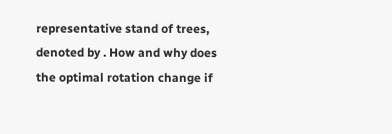representative stand of trees, denoted by . How and why does the optimal rotation change if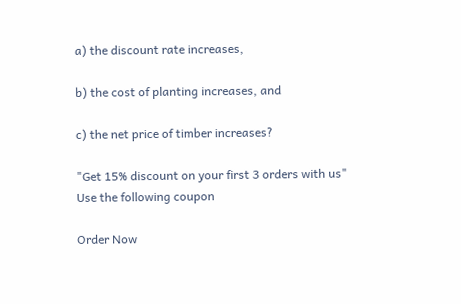a) the discount rate increases,

b) the cost of planting increases, and

c) the net price of timber increases?

"Get 15% discount on your first 3 orders with us"
Use the following coupon

Order Now